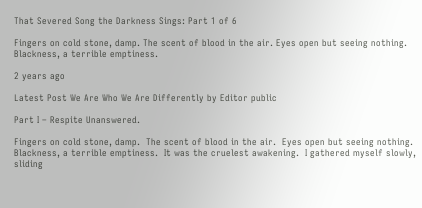That Severed Song the Darkness Sings: Part 1 of 6

Fingers on cold stone, damp. The scent of blood in the air. Eyes open but seeing nothing. Blackness, a terrible emptiness.

2 years ago

Latest Post We Are Who We Are Differently by Editor public

Part I – Respite Unanswered.

Fingers on cold stone, damp.  The scent of blood in the air.  Eyes open but seeing nothing.  Blackness, a terrible emptiness.  It was the cruelest awakening.  I gathered myself slowly, sliding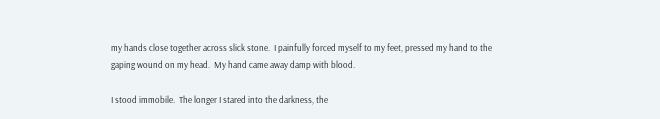my hands close together across slick stone.  I painfully forced myself to my feet, pressed my hand to the gaping wound on my head.  My hand came away damp with blood.

I stood immobile.  The longer I stared into the darkness, the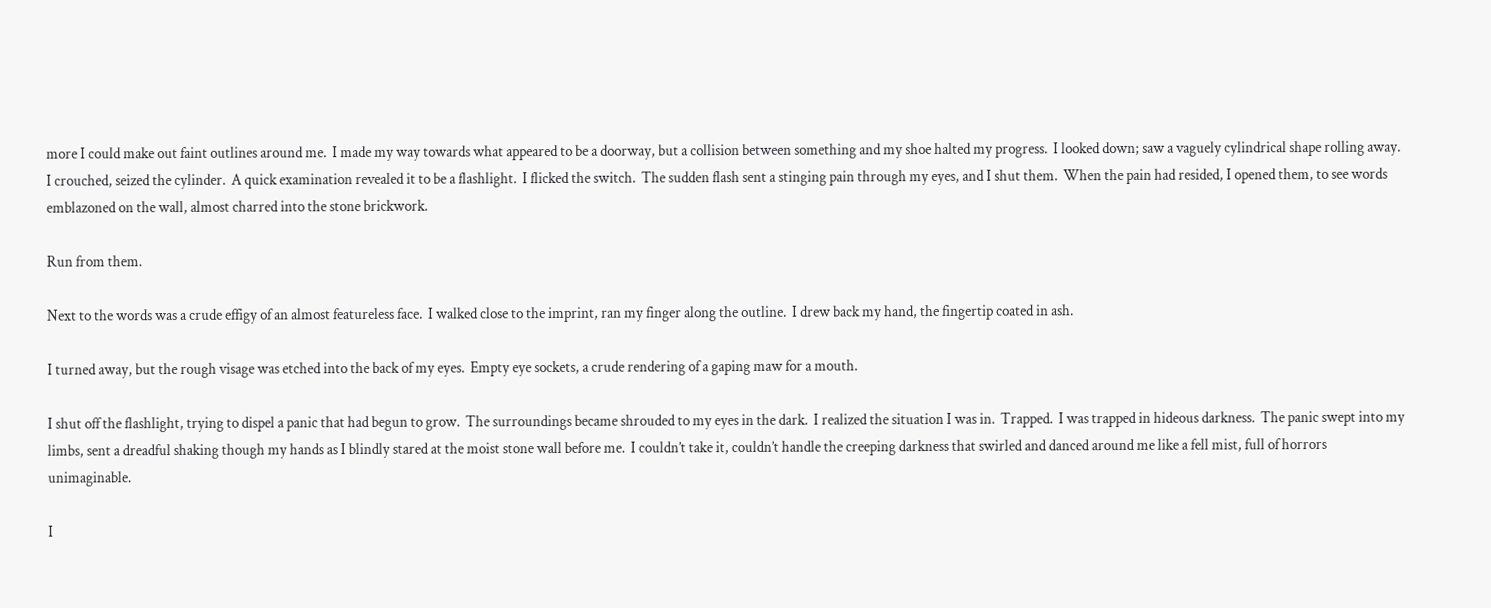more I could make out faint outlines around me.  I made my way towards what appeared to be a doorway, but a collision between something and my shoe halted my progress.  I looked down; saw a vaguely cylindrical shape rolling away.  I crouched, seized the cylinder.  A quick examination revealed it to be a flashlight.  I flicked the switch.  The sudden flash sent a stinging pain through my eyes, and I shut them.  When the pain had resided, I opened them, to see words emblazoned on the wall, almost charred into the stone brickwork.

Run from them.

Next to the words was a crude effigy of an almost featureless face.  I walked close to the imprint, ran my finger along the outline.  I drew back my hand, the fingertip coated in ash.

I turned away, but the rough visage was etched into the back of my eyes.  Empty eye sockets, a crude rendering of a gaping maw for a mouth.

I shut off the flashlight, trying to dispel a panic that had begun to grow.  The surroundings became shrouded to my eyes in the dark.  I realized the situation I was in.  Trapped.  I was trapped in hideous darkness.  The panic swept into my limbs, sent a dreadful shaking though my hands as I blindly stared at the moist stone wall before me.  I couldn’t take it, couldn’t handle the creeping darkness that swirled and danced around me like a fell mist, full of horrors unimaginable.

I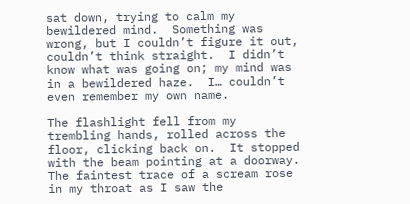sat down, trying to calm my bewildered mind.  Something was wrong, but I couldn’t figure it out, couldn’t think straight.  I didn’t know what was going on; my mind was in a bewildered haze.  I… couldn’t even remember my own name.

The flashlight fell from my trembling hands, rolled across the floor, clicking back on.  It stopped with the beam pointing at a doorway.  The faintest trace of a scream rose in my throat as I saw the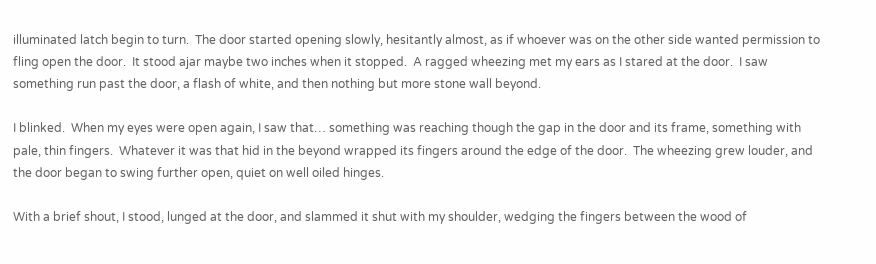illuminated latch begin to turn.  The door started opening slowly, hesitantly almost, as if whoever was on the other side wanted permission to fling open the door.  It stood ajar maybe two inches when it stopped.  A ragged wheezing met my ears as I stared at the door.  I saw something run past the door, a flash of white, and then nothing but more stone wall beyond.

I blinked.  When my eyes were open again, I saw that… something was reaching though the gap in the door and its frame, something with pale, thin fingers.  Whatever it was that hid in the beyond wrapped its fingers around the edge of the door.  The wheezing grew louder, and the door began to swing further open, quiet on well oiled hinges.

With a brief shout, I stood, lunged at the door, and slammed it shut with my shoulder, wedging the fingers between the wood of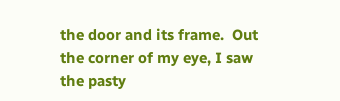the door and its frame.  Out the corner of my eye, I saw the pasty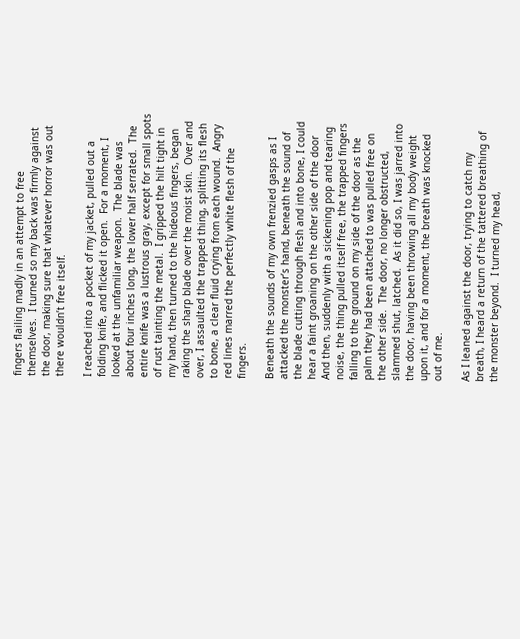fingers flailing madly in an attempt to free themselves.  I turned so my back was firmly against the door, making sure that whatever horror was out there wouldn’t free itself.

I reached into a pocket of my jacket, pulled out a folding knife, and flicked it open.  For a moment, I looked at the unfamiliar weapon.  The blade was about four inches long, the lower half serrated.  The entire knife was a lustrous gray, except for small spots of rust tainting the metal.  I gripped the hilt tight in my hand, then turned to the hideous fingers, began raking the sharp blade over the moist skin.  Over and over, I assaulted the trapped thing, splitting its flesh to bone, a clear fluid crying from each wound.  Angry red lines marred the perfectly white flesh of the fingers.

Beneath the sounds of my own frenzied gasps as I attacked the monster’s hand, beneath the sound of the blade cutting through flesh and into bone, I could hear a faint groaning on the other side of the door  And then, suddenly with a sickening pop and tearing noise, the thing pulled itself free, the trapped fingers falling to the ground on my side of the door as the palm they had been attached to was pulled free on the other side.  The door, no longer obstructed, slammed shut, latched.  As it did so, I was jarred into the door, having been throwing all my body weight upon it, and for a moment, the breath was knocked out of me.

As I leaned against the door, trying to catch my breath, I heard a return of the tattered breathing of the monster beyond.  I turned my head,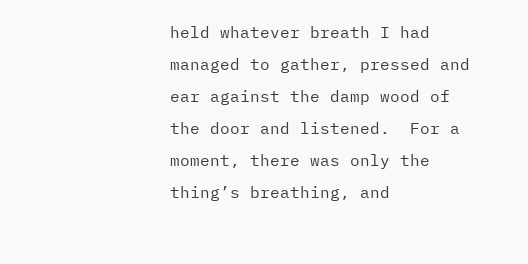held whatever breath I had managed to gather, pressed and ear against the damp wood of the door and listened.  For a moment, there was only the thing’s breathing, and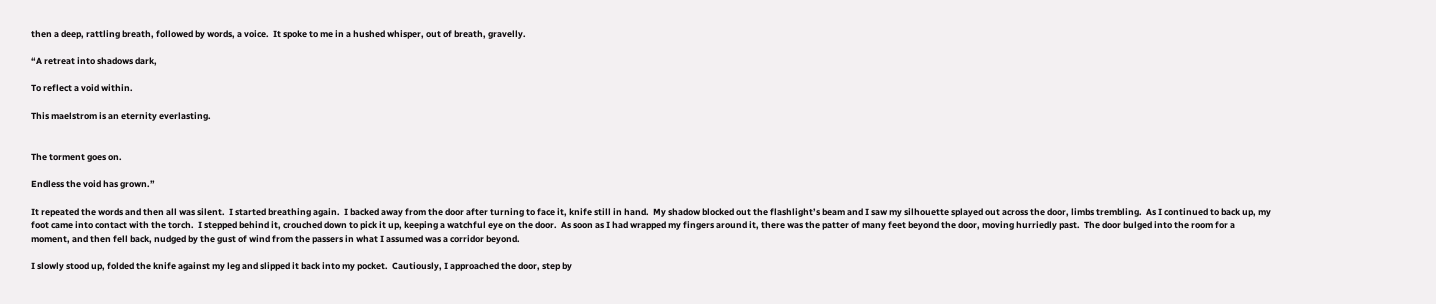then a deep, rattling breath, followed by words, a voice.  It spoke to me in a hushed whisper, out of breath, gravelly.

“A retreat into shadows dark,

To reflect a void within.

This maelstrom is an eternity everlasting.


The torment goes on.

Endless the void has grown.”

It repeated the words and then all was silent.  I started breathing again.  I backed away from the door after turning to face it, knife still in hand.  My shadow blocked out the flashlight’s beam and I saw my silhouette splayed out across the door, limbs trembling.  As I continued to back up, my foot came into contact with the torch.  I stepped behind it, crouched down to pick it up, keeping a watchful eye on the door.  As soon as I had wrapped my fingers around it, there was the patter of many feet beyond the door, moving hurriedly past.  The door bulged into the room for a moment, and then fell back, nudged by the gust of wind from the passers in what I assumed was a corridor beyond.

I slowly stood up, folded the knife against my leg and slipped it back into my pocket.  Cautiously, I approached the door, step by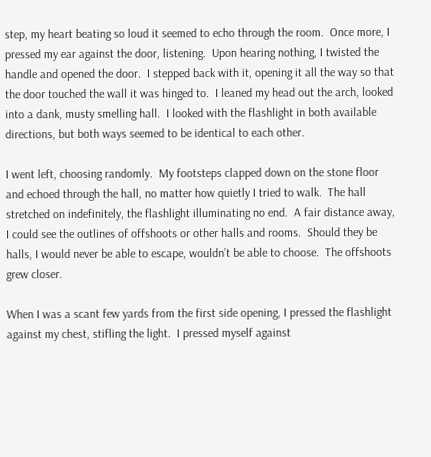step, my heart beating so loud it seemed to echo through the room.  Once more, I pressed my ear against the door, listening.  Upon hearing nothing, I twisted the handle and opened the door.  I stepped back with it, opening it all the way so that the door touched the wall it was hinged to.  I leaned my head out the arch, looked into a dank, musty smelling hall.  I looked with the flashlight in both available directions, but both ways seemed to be identical to each other.

I went left, choosing randomly.  My footsteps clapped down on the stone floor and echoed through the hall, no matter how quietly I tried to walk.  The hall stretched on indefinitely, the flashlight illuminating no end.  A fair distance away, I could see the outlines of offshoots or other halls and rooms.  Should they be halls, I would never be able to escape, wouldn’t be able to choose.  The offshoots grew closer.

When I was a scant few yards from the first side opening, I pressed the flashlight against my chest, stifling the light.  I pressed myself against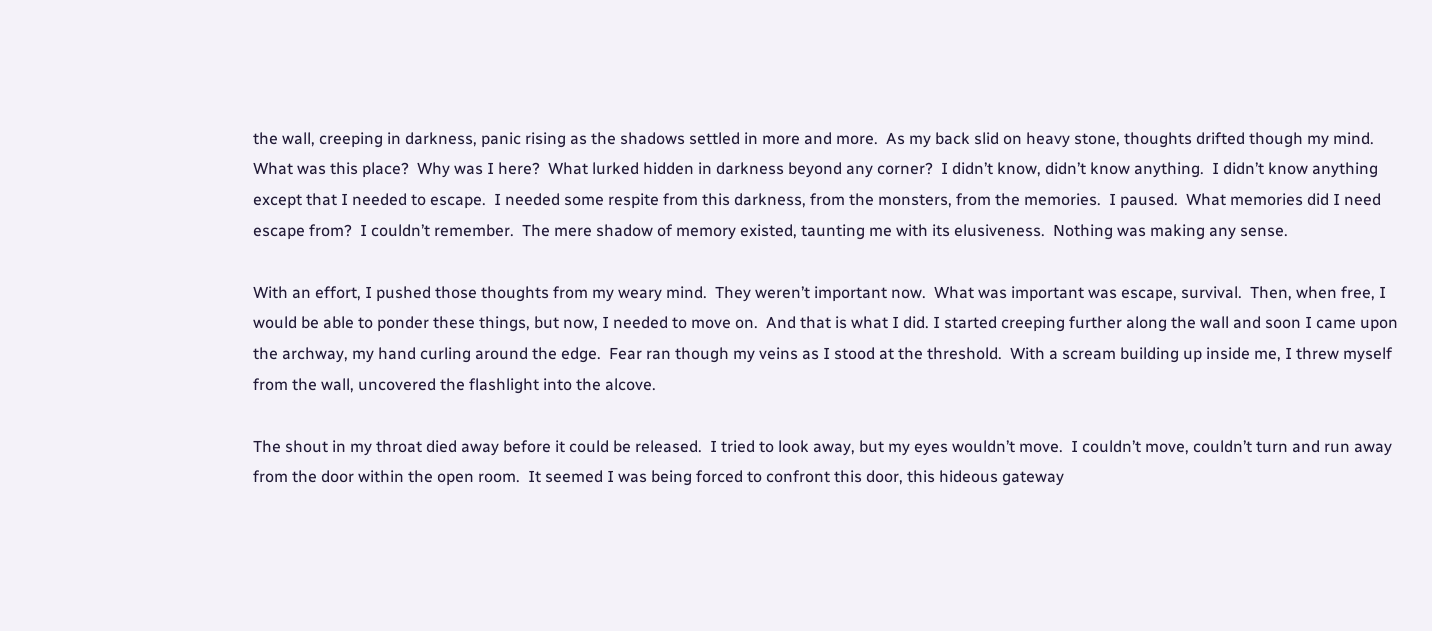the wall, creeping in darkness, panic rising as the shadows settled in more and more.  As my back slid on heavy stone, thoughts drifted though my mind.  What was this place?  Why was I here?  What lurked hidden in darkness beyond any corner?  I didn’t know, didn’t know anything.  I didn’t know anything except that I needed to escape.  I needed some respite from this darkness, from the monsters, from the memories.  I paused.  What memories did I need escape from?  I couldn’t remember.  The mere shadow of memory existed, taunting me with its elusiveness.  Nothing was making any sense.

With an effort, I pushed those thoughts from my weary mind.  They weren’t important now.  What was important was escape, survival.  Then, when free, I would be able to ponder these things, but now, I needed to move on.  And that is what I did. I started creeping further along the wall and soon I came upon the archway, my hand curling around the edge.  Fear ran though my veins as I stood at the threshold.  With a scream building up inside me, I threw myself from the wall, uncovered the flashlight into the alcove.

The shout in my throat died away before it could be released.  I tried to look away, but my eyes wouldn’t move.  I couldn’t move, couldn’t turn and run away from the door within the open room.  It seemed I was being forced to confront this door, this hideous gateway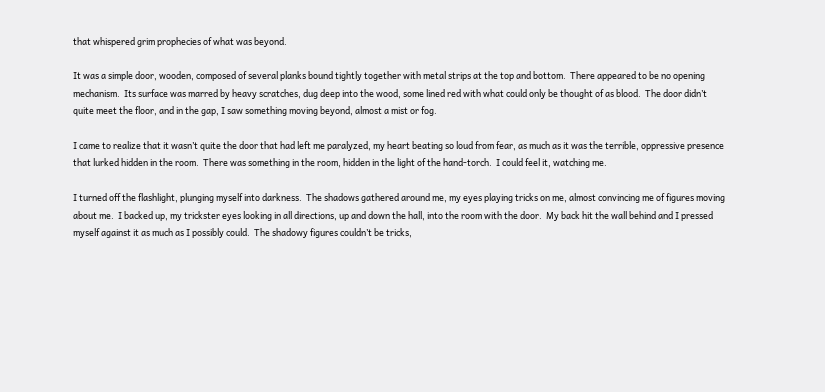that whispered grim prophecies of what was beyond.

It was a simple door, wooden, composed of several planks bound tightly together with metal strips at the top and bottom.  There appeared to be no opening mechanism.  Its surface was marred by heavy scratches, dug deep into the wood, some lined red with what could only be thought of as blood.  The door didn’t quite meet the floor, and in the gap, I saw something moving beyond, almost a mist or fog.

I came to realize that it wasn’t quite the door that had left me paralyzed, my heart beating so loud from fear, as much as it was the terrible, oppressive presence that lurked hidden in the room.  There was something in the room, hidden in the light of the hand-torch.  I could feel it, watching me.

I turned off the flashlight, plunging myself into darkness.  The shadows gathered around me, my eyes playing tricks on me, almost convincing me of figures moving about me.  I backed up, my trickster eyes looking in all directions, up and down the hall, into the room with the door.  My back hit the wall behind and I pressed myself against it as much as I possibly could.  The shadowy figures couldn’t be tricks,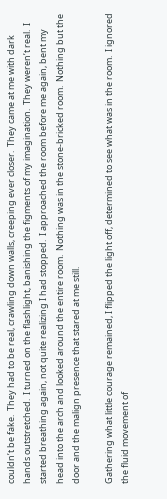couldn’t be fake.  They had to be real, crawling down walls, creeping ever closer.  They came at me with dark hands outstretched.  I turned on the flashlight, banishing the figments of my imagination.  They weren’t real.  I started breathing again, not quite realizing I had stopped.  I approached the room before me again, bent my head into the arch and looked around the entire room.  Nothing was in the stone-bricked room.  Nothing but the door and the malign presence that stared at me still.

Gathering what little courage remained, I flipped the light off, determined to see what was in the room.  I ignored the fluid movement of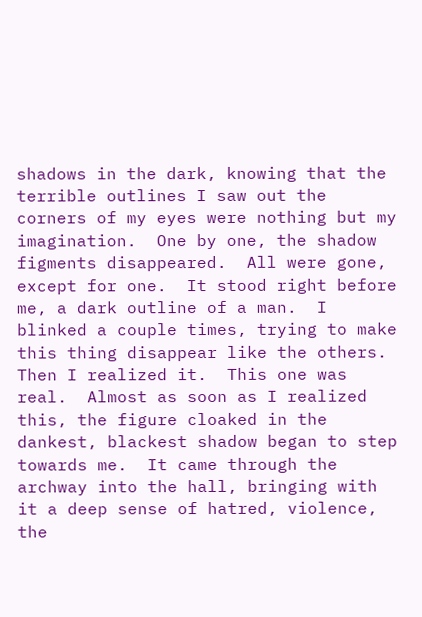shadows in the dark, knowing that the terrible outlines I saw out the corners of my eyes were nothing but my imagination.  One by one, the shadow figments disappeared.  All were gone, except for one.  It stood right before me, a dark outline of a man.  I blinked a couple times, trying to make this thing disappear like the others.  Then I realized it.  This one was real.  Almost as soon as I realized this, the figure cloaked in the dankest, blackest shadow began to step towards me.  It came through the archway into the hall, bringing with it a deep sense of hatred, violence, the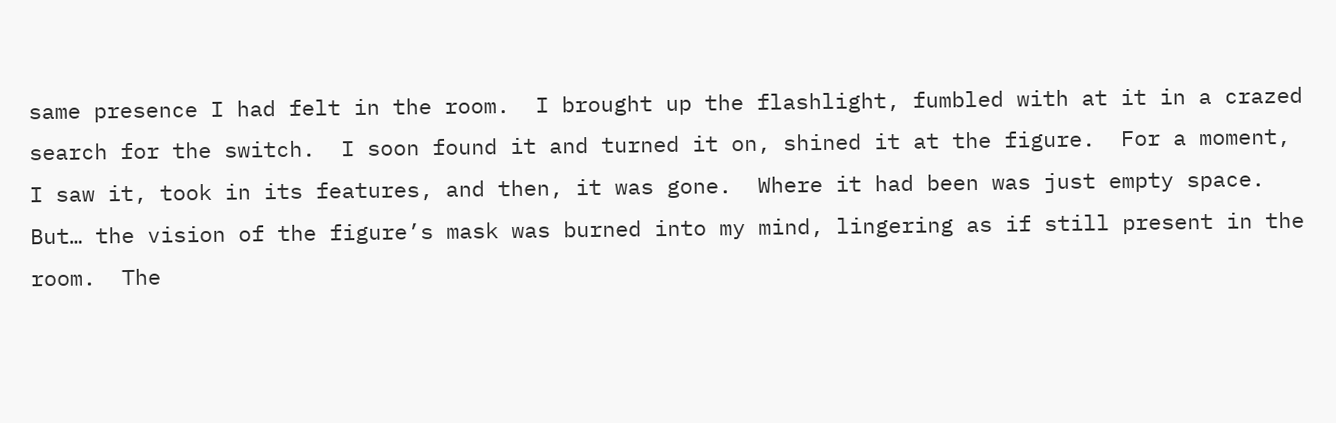same presence I had felt in the room.  I brought up the flashlight, fumbled with at it in a crazed search for the switch.  I soon found it and turned it on, shined it at the figure.  For a moment, I saw it, took in its features, and then, it was gone.  Where it had been was just empty space.  But… the vision of the figure’s mask was burned into my mind, lingering as if still present in the room.  The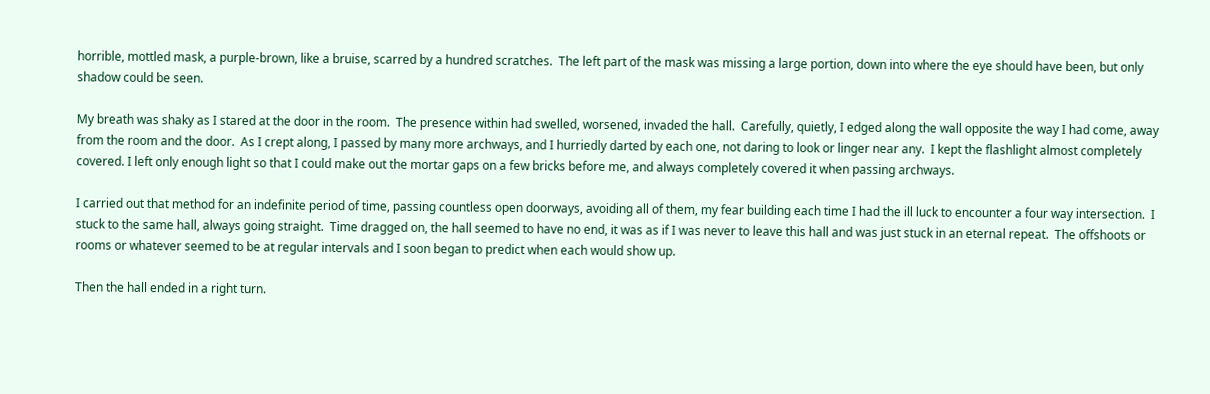horrible, mottled mask, a purple-brown, like a bruise, scarred by a hundred scratches.  The left part of the mask was missing a large portion, down into where the eye should have been, but only shadow could be seen.

My breath was shaky as I stared at the door in the room.  The presence within had swelled, worsened, invaded the hall.  Carefully, quietly, I edged along the wall opposite the way I had come, away from the room and the door.  As I crept along, I passed by many more archways, and I hurriedly darted by each one, not daring to look or linger near any.  I kept the flashlight almost completely covered. I left only enough light so that I could make out the mortar gaps on a few bricks before me, and always completely covered it when passing archways.

I carried out that method for an indefinite period of time, passing countless open doorways, avoiding all of them, my fear building each time I had the ill luck to encounter a four way intersection.  I stuck to the same hall, always going straight.  Time dragged on, the hall seemed to have no end, it was as if I was never to leave this hall and was just stuck in an eternal repeat.  The offshoots or rooms or whatever seemed to be at regular intervals and I soon began to predict when each would show up.

Then the hall ended in a right turn.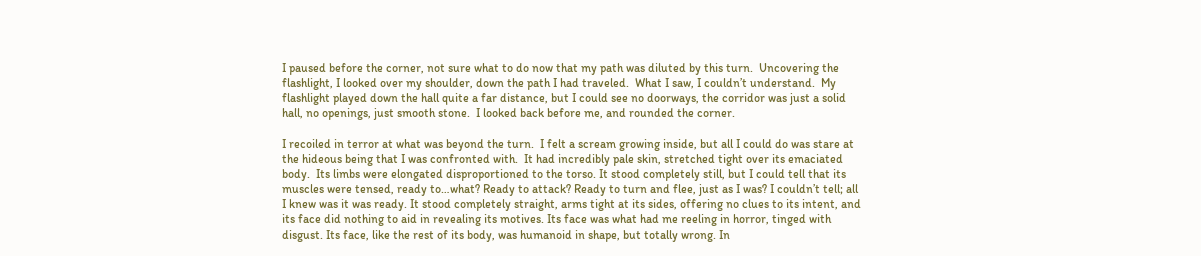I paused before the corner, not sure what to do now that my path was diluted by this turn.  Uncovering the flashlight, I looked over my shoulder, down the path I had traveled.  What I saw, I couldn’t understand.  My flashlight played down the hall quite a far distance, but I could see no doorways, the corridor was just a solid hall, no openings, just smooth stone.  I looked back before me, and rounded the corner.

I recoiled in terror at what was beyond the turn.  I felt a scream growing inside, but all I could do was stare at the hideous being that I was confronted with.  It had incredibly pale skin, stretched tight over its emaciated body.  Its limbs were elongated disproportioned to the torso. It stood completely still, but I could tell that its muscles were tensed, ready to…what? Ready to attack? Ready to turn and flee, just as I was? I couldn’t tell; all I knew was it was ready. It stood completely straight, arms tight at its sides, offering no clues to its intent, and its face did nothing to aid in revealing its motives. Its face was what had me reeling in horror, tinged with disgust. Its face, like the rest of its body, was humanoid in shape, but totally wrong. In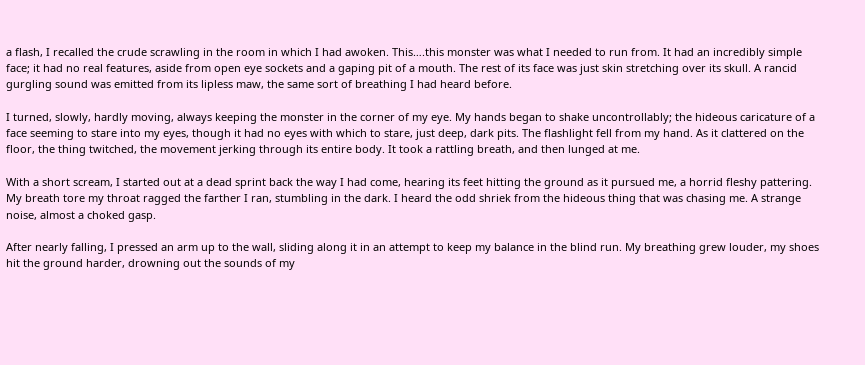a flash, I recalled the crude scrawling in the room in which I had awoken. This….this monster was what I needed to run from. It had an incredibly simple face; it had no real features, aside from open eye sockets and a gaping pit of a mouth. The rest of its face was just skin stretching over its skull. A rancid gurgling sound was emitted from its lipless maw, the same sort of breathing I had heard before.

I turned, slowly, hardly moving, always keeping the monster in the corner of my eye. My hands began to shake uncontrollably; the hideous caricature of a face seeming to stare into my eyes, though it had no eyes with which to stare, just deep, dark pits. The flashlight fell from my hand. As it clattered on the floor, the thing twitched, the movement jerking through its entire body. It took a rattling breath, and then lunged at me.

With a short scream, I started out at a dead sprint back the way I had come, hearing its feet hitting the ground as it pursued me, a horrid fleshy pattering. My breath tore my throat ragged the farther I ran, stumbling in the dark. I heard the odd shriek from the hideous thing that was chasing me. A strange noise, almost a choked gasp.

After nearly falling, I pressed an arm up to the wall, sliding along it in an attempt to keep my balance in the blind run. My breathing grew louder, my shoes hit the ground harder, drowning out the sounds of my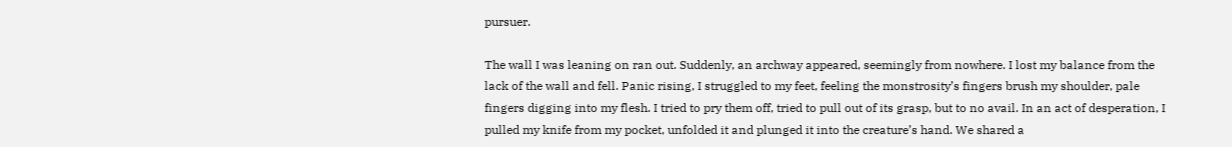pursuer.

The wall I was leaning on ran out. Suddenly, an archway appeared, seemingly from nowhere. I lost my balance from the lack of the wall and fell. Panic rising, I struggled to my feet, feeling the monstrosity’s fingers brush my shoulder, pale fingers digging into my flesh. I tried to pry them off, tried to pull out of its grasp, but to no avail. In an act of desperation, I pulled my knife from my pocket, unfolded it and plunged it into the creature’s hand. We shared a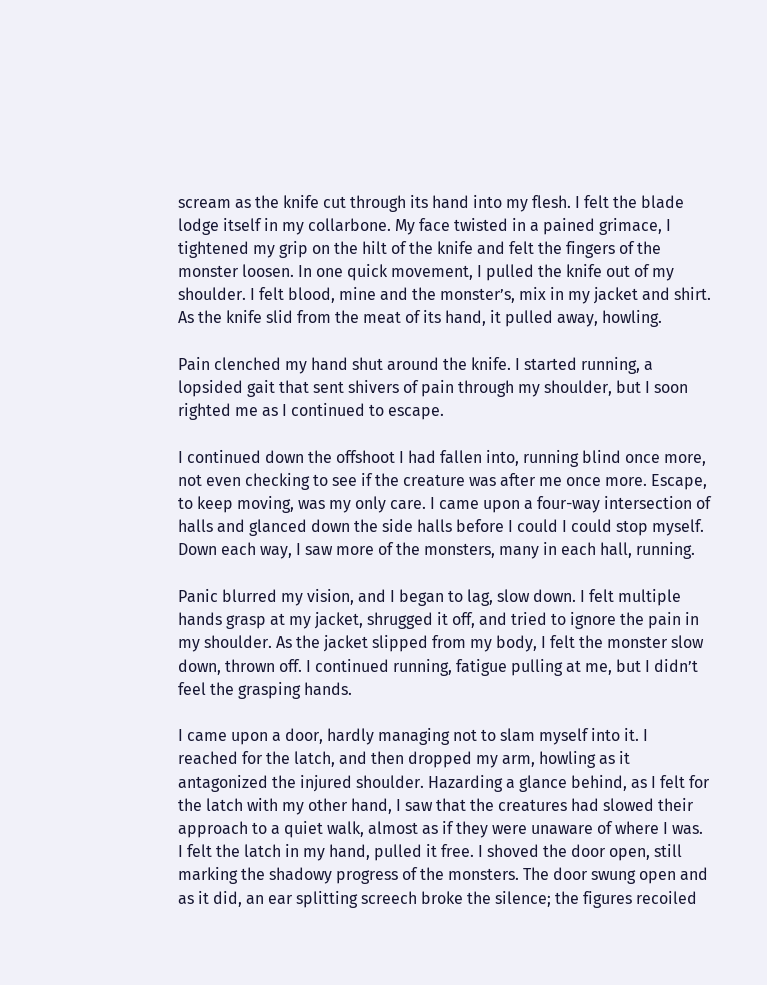scream as the knife cut through its hand into my flesh. I felt the blade lodge itself in my collarbone. My face twisted in a pained grimace, I tightened my grip on the hilt of the knife and felt the fingers of the monster loosen. In one quick movement, I pulled the knife out of my shoulder. I felt blood, mine and the monster’s, mix in my jacket and shirt. As the knife slid from the meat of its hand, it pulled away, howling.

Pain clenched my hand shut around the knife. I started running, a lopsided gait that sent shivers of pain through my shoulder, but I soon righted me as I continued to escape.

I continued down the offshoot I had fallen into, running blind once more, not even checking to see if the creature was after me once more. Escape, to keep moving, was my only care. I came upon a four-way intersection of halls and glanced down the side halls before I could I could stop myself. Down each way, I saw more of the monsters, many in each hall, running.

Panic blurred my vision, and I began to lag, slow down. I felt multiple hands grasp at my jacket, shrugged it off, and tried to ignore the pain in my shoulder. As the jacket slipped from my body, I felt the monster slow down, thrown off. I continued running, fatigue pulling at me, but I didn’t feel the grasping hands.

I came upon a door, hardly managing not to slam myself into it. I reached for the latch, and then dropped my arm, howling as it antagonized the injured shoulder. Hazarding a glance behind, as I felt for the latch with my other hand, I saw that the creatures had slowed their approach to a quiet walk, almost as if they were unaware of where I was. I felt the latch in my hand, pulled it free. I shoved the door open, still marking the shadowy progress of the monsters. The door swung open and as it did, an ear splitting screech broke the silence; the figures recoiled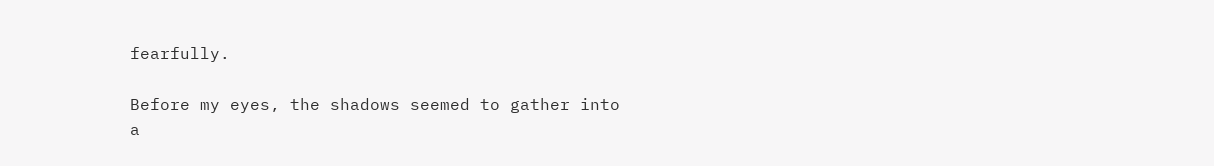fearfully.

Before my eyes, the shadows seemed to gather into a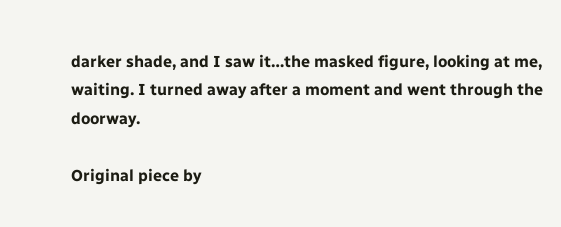darker shade, and I saw it…the masked figure, looking at me, waiting. I turned away after a moment and went through the doorway.

Original piece by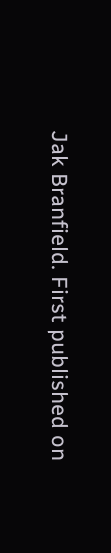Jak Branfield. First published on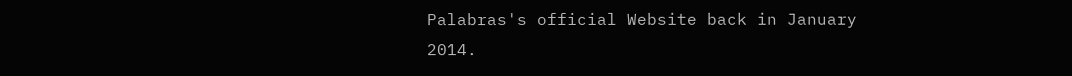Palabras's official Website back in January 2014.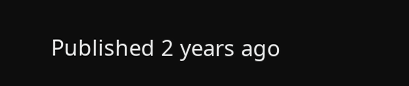Published 2 years ago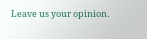Leave us your opinion.